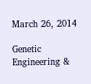March 26, 2014

Genetic Engineering &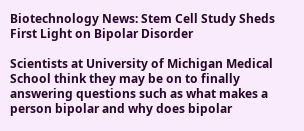Biotechnology News: Stem Cell Study Sheds First Light on Bipolar Disorder

Scientists at University of Michigan Medical School think they may be on to finally answering questions such as what makes a person bipolar and why does bipolar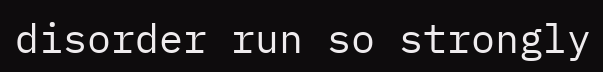disorder run so strongly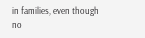in families, even though no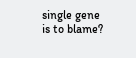single gene is to blame?